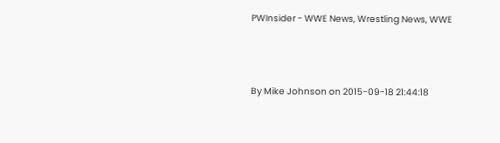PWInsider - WWE News, Wrestling News, WWE



By Mike Johnson on 2015-09-18 21:44:18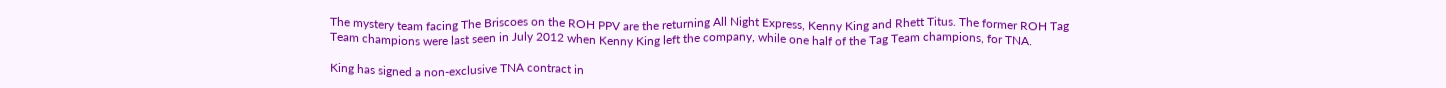The mystery team facing The Briscoes on the ROH PPV are the returning All Night Express, Kenny King and Rhett Titus. The former ROH Tag Team champions were last seen in July 2012 when Kenny King left the company, while one half of the Tag Team champions, for TNA.

King has signed a non-exclusive TNA contract in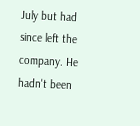July but had since left the company. He hadn't been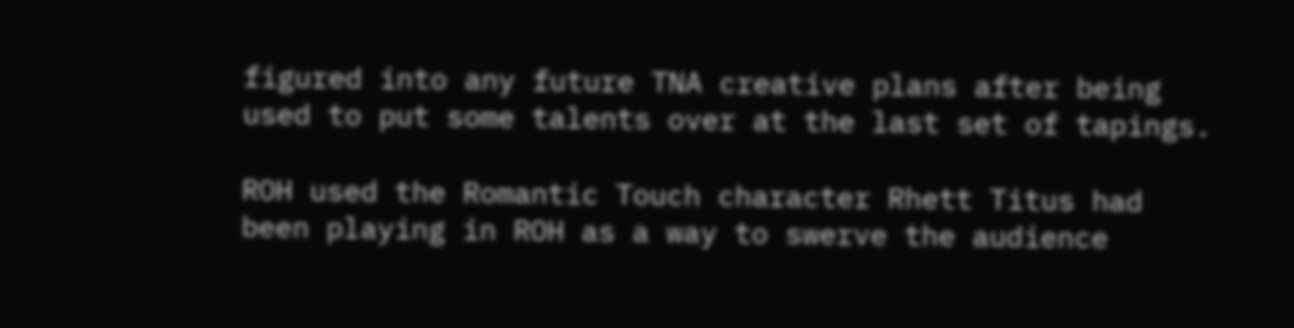figured into any future TNA creative plans after being used to put some talents over at the last set of tapings.

ROH used the Romantic Touch character Rhett Titus had been playing in ROH as a way to swerve the audience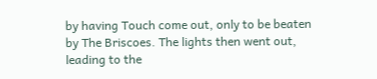by having Touch come out, only to be beaten by The Briscoes. The lights then went out, leading to the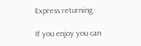Express returning.

If you enjoy you can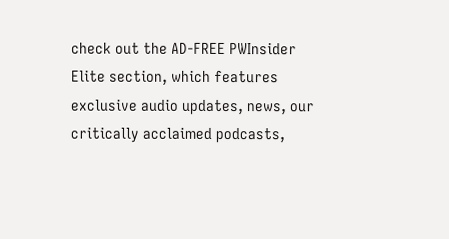check out the AD-FREE PWInsider Elite section, which features exclusive audio updates, news, our critically acclaimed podcasts,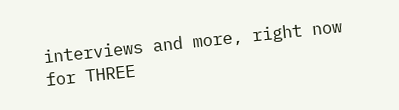interviews and more, right now for THREE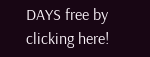DAYS free by clicking here!